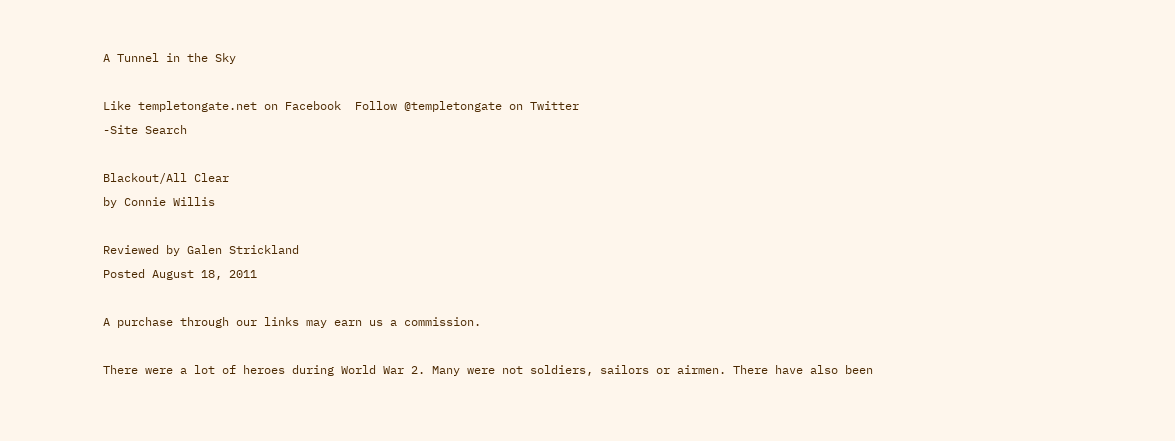A Tunnel in the Sky

Like templetongate.net on Facebook  Follow @templetongate on Twitter
-Site Search

Blackout/All Clear
by Connie Willis

Reviewed by Galen Strickland
Posted August 18, 2011

A purchase through our links may earn us a commission.

There were a lot of heroes during World War 2. Many were not soldiers, sailors or airmen. There have also been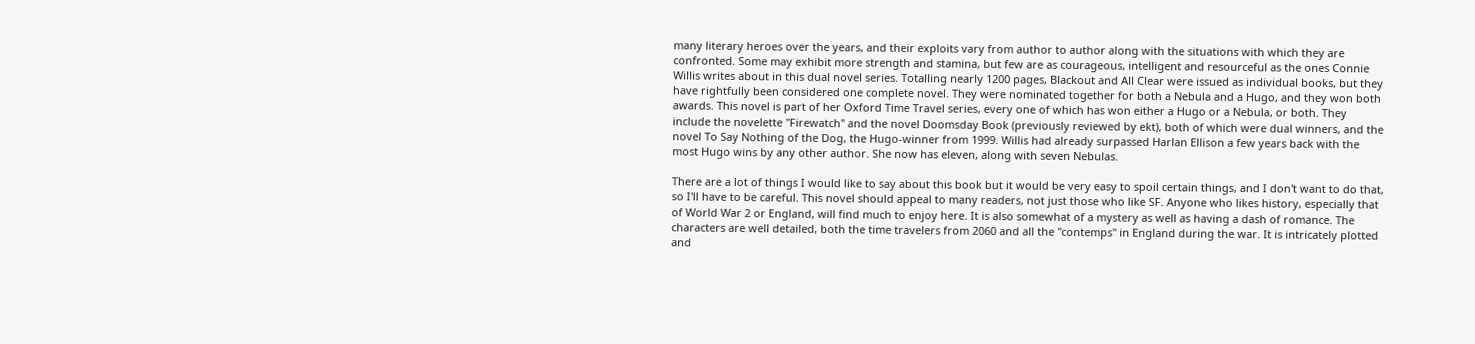many literary heroes over the years, and their exploits vary from author to author along with the situations with which they are confronted. Some may exhibit more strength and stamina, but few are as courageous, intelligent and resourceful as the ones Connie Willis writes about in this dual novel series. Totalling nearly 1200 pages, Blackout and All Clear were issued as individual books, but they have rightfully been considered one complete novel. They were nominated together for both a Nebula and a Hugo, and they won both awards. This novel is part of her Oxford Time Travel series, every one of which has won either a Hugo or a Nebula, or both. They include the novelette "Firewatch" and the novel Doomsday Book (previously reviewed by ekt), both of which were dual winners, and the novel To Say Nothing of the Dog, the Hugo-winner from 1999. Willis had already surpassed Harlan Ellison a few years back with the most Hugo wins by any other author. She now has eleven, along with seven Nebulas.

There are a lot of things I would like to say about this book but it would be very easy to spoil certain things, and I don't want to do that, so I'll have to be careful. This novel should appeal to many readers, not just those who like SF. Anyone who likes history, especially that of World War 2 or England, will find much to enjoy here. It is also somewhat of a mystery as well as having a dash of romance. The characters are well detailed, both the time travelers from 2060 and all the "contemps" in England during the war. It is intricately plotted and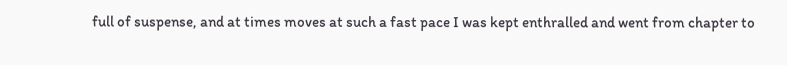full of suspense, and at times moves at such a fast pace I was kept enthralled and went from chapter to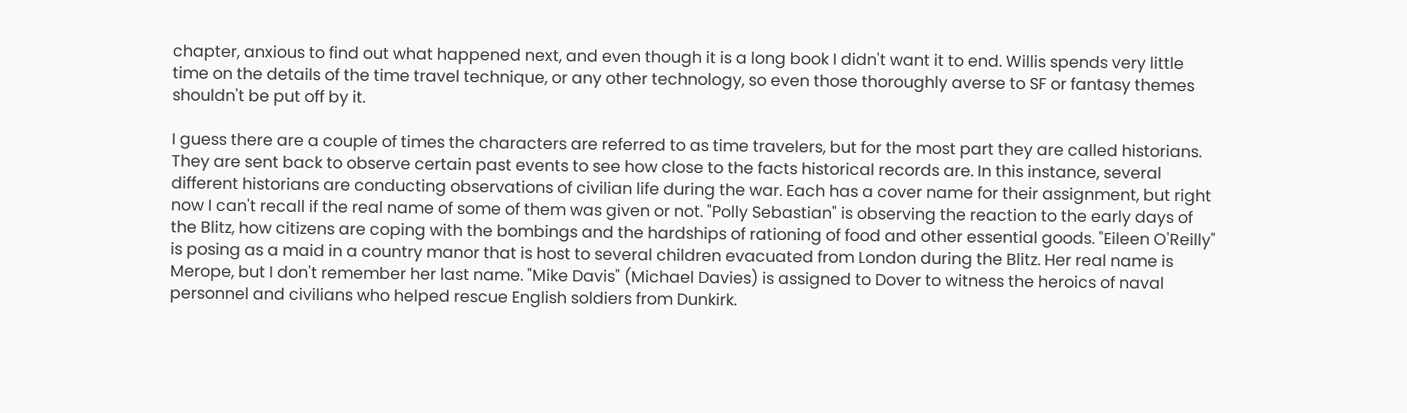chapter, anxious to find out what happened next, and even though it is a long book I didn't want it to end. Willis spends very little time on the details of the time travel technique, or any other technology, so even those thoroughly averse to SF or fantasy themes shouldn't be put off by it.

I guess there are a couple of times the characters are referred to as time travelers, but for the most part they are called historians. They are sent back to observe certain past events to see how close to the facts historical records are. In this instance, several different historians are conducting observations of civilian life during the war. Each has a cover name for their assignment, but right now I can't recall if the real name of some of them was given or not. "Polly Sebastian" is observing the reaction to the early days of the Blitz, how citizens are coping with the bombings and the hardships of rationing of food and other essential goods. "Eileen O'Reilly" is posing as a maid in a country manor that is host to several children evacuated from London during the Blitz. Her real name is Merope, but I don't remember her last name. "Mike Davis" (Michael Davies) is assigned to Dover to witness the heroics of naval personnel and civilians who helped rescue English soldiers from Dunkirk.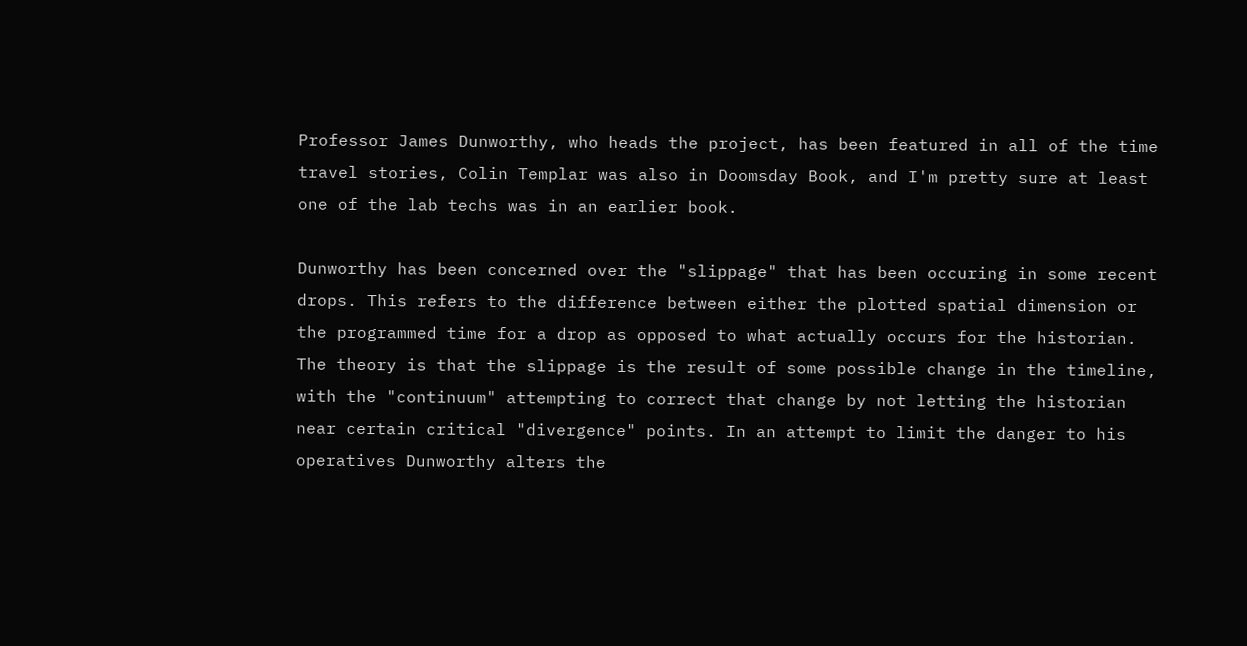Professor James Dunworthy, who heads the project, has been featured in all of the time travel stories, Colin Templar was also in Doomsday Book, and I'm pretty sure at least one of the lab techs was in an earlier book.

Dunworthy has been concerned over the "slippage" that has been occuring in some recent drops. This refers to the difference between either the plotted spatial dimension or the programmed time for a drop as opposed to what actually occurs for the historian. The theory is that the slippage is the result of some possible change in the timeline, with the "continuum" attempting to correct that change by not letting the historian near certain critical "divergence" points. In an attempt to limit the danger to his operatives Dunworthy alters the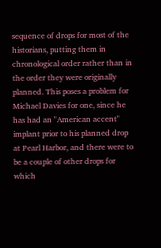sequence of drops for most of the historians, putting them in chronological order rather than in the order they were originally planned. This poses a problem for Michael Davies for one, since he has had an "American accent" implant prior to his planned drop at Pearl Harbor, and there were to be a couple of other drops for which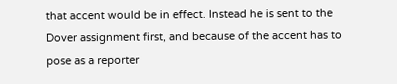that accent would be in effect. Instead he is sent to the Dover assignment first, and because of the accent has to pose as a reporter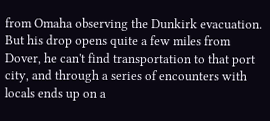from Omaha observing the Dunkirk evacuation. But his drop opens quite a few miles from Dover, he can't find transportation to that port city, and through a series of encounters with locals ends up on a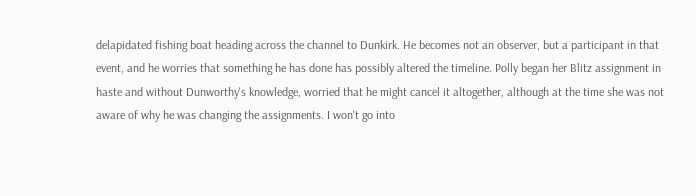delapidated fishing boat heading across the channel to Dunkirk. He becomes not an observer, but a participant in that event, and he worries that something he has done has possibly altered the timeline. Polly began her Blitz assignment in haste and without Dunworthy's knowledge, worried that he might cancel it altogether, although at the time she was not aware of why he was changing the assignments. I won't go into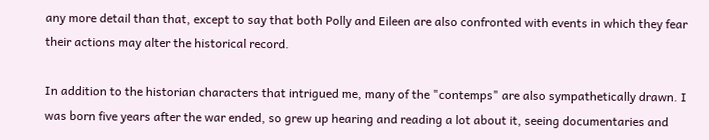any more detail than that, except to say that both Polly and Eileen are also confronted with events in which they fear their actions may alter the historical record.

In addition to the historian characters that intrigued me, many of the "contemps" are also sympathetically drawn. I was born five years after the war ended, so grew up hearing and reading a lot about it, seeing documentaries and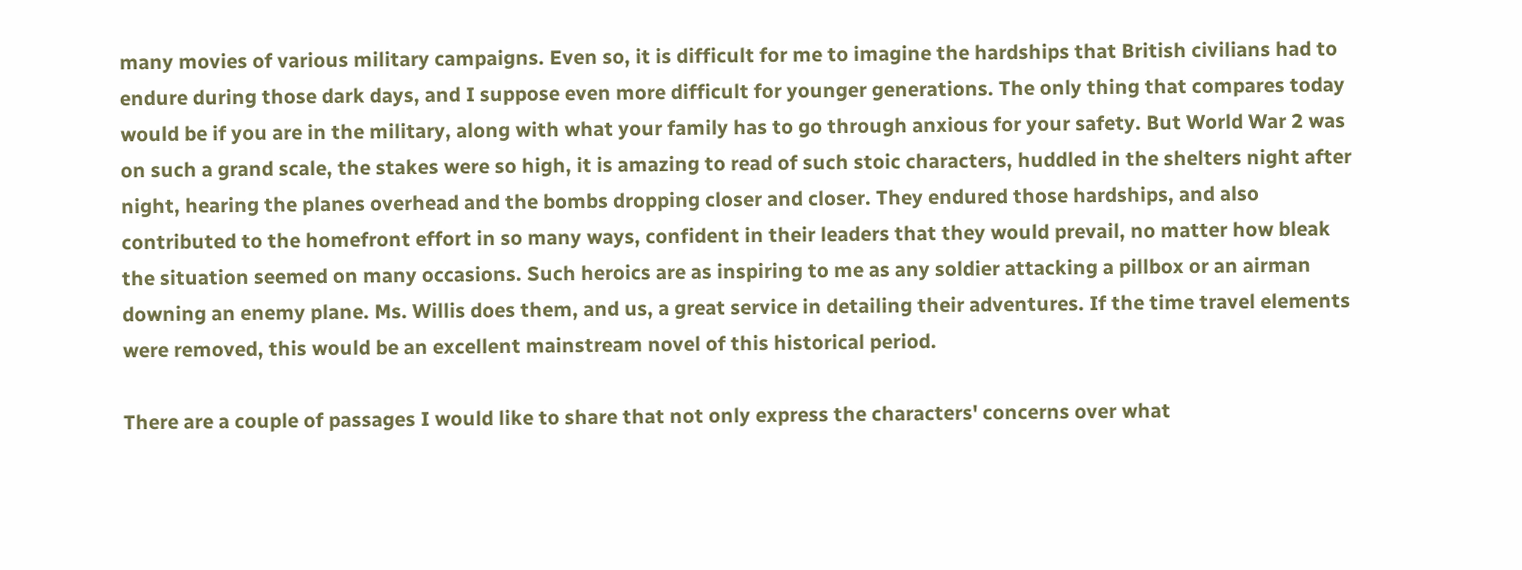many movies of various military campaigns. Even so, it is difficult for me to imagine the hardships that British civilians had to endure during those dark days, and I suppose even more difficult for younger generations. The only thing that compares today would be if you are in the military, along with what your family has to go through anxious for your safety. But World War 2 was on such a grand scale, the stakes were so high, it is amazing to read of such stoic characters, huddled in the shelters night after night, hearing the planes overhead and the bombs dropping closer and closer. They endured those hardships, and also contributed to the homefront effort in so many ways, confident in their leaders that they would prevail, no matter how bleak the situation seemed on many occasions. Such heroics are as inspiring to me as any soldier attacking a pillbox or an airman downing an enemy plane. Ms. Willis does them, and us, a great service in detailing their adventures. If the time travel elements were removed, this would be an excellent mainstream novel of this historical period.

There are a couple of passages I would like to share that not only express the characters' concerns over what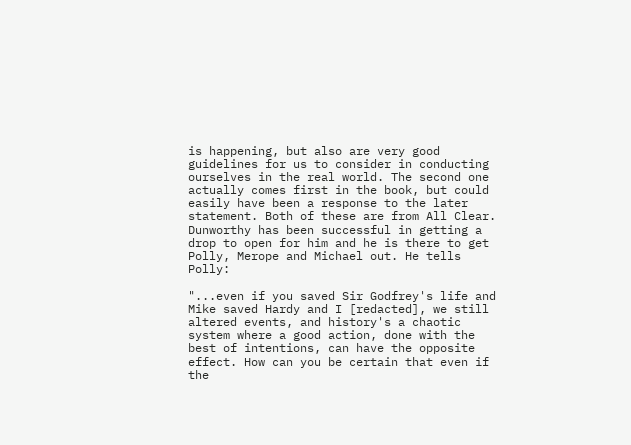is happening, but also are very good guidelines for us to consider in conducting ourselves in the real world. The second one actually comes first in the book, but could easily have been a response to the later statement. Both of these are from All Clear. Dunworthy has been successful in getting a drop to open for him and he is there to get Polly, Merope and Michael out. He tells Polly:

"...even if you saved Sir Godfrey's life and Mike saved Hardy and I [redacted], we still altered events, and history's a chaotic system where a good action, done with the best of intentions, can have the opposite effect. How can you be certain that even if the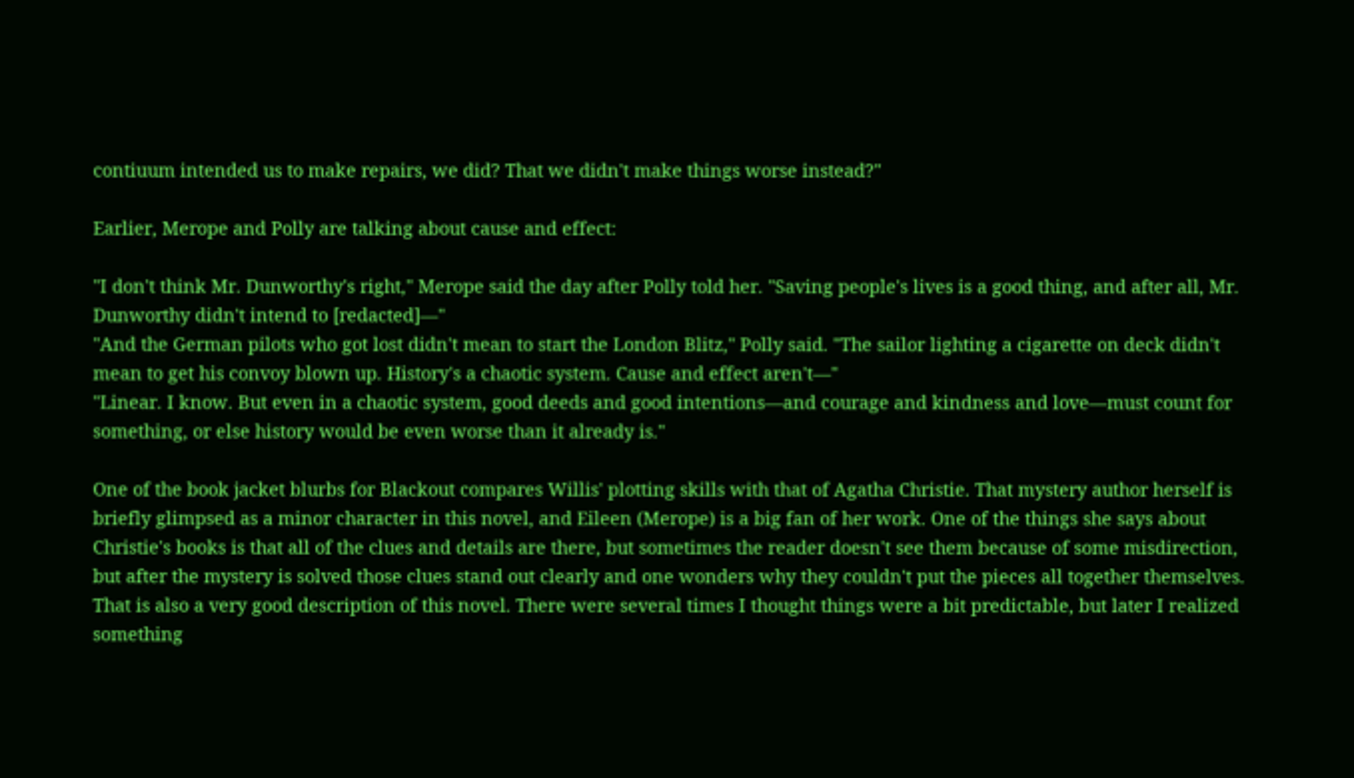contiuum intended us to make repairs, we did? That we didn't make things worse instead?"

Earlier, Merope and Polly are talking about cause and effect:

"I don't think Mr. Dunworthy's right," Merope said the day after Polly told her. "Saving people's lives is a good thing, and after all, Mr. Dunworthy didn't intend to [redacted]—"
"And the German pilots who got lost didn't mean to start the London Blitz," Polly said. "The sailor lighting a cigarette on deck didn't mean to get his convoy blown up. History's a chaotic system. Cause and effect aren't—"
"Linear. I know. But even in a chaotic system, good deeds and good intentions—and courage and kindness and love—must count for something, or else history would be even worse than it already is."

One of the book jacket blurbs for Blackout compares Willis' plotting skills with that of Agatha Christie. That mystery author herself is briefly glimpsed as a minor character in this novel, and Eileen (Merope) is a big fan of her work. One of the things she says about Christie's books is that all of the clues and details are there, but sometimes the reader doesn't see them because of some misdirection, but after the mystery is solved those clues stand out clearly and one wonders why they couldn't put the pieces all together themselves. That is also a very good description of this novel. There were several times I thought things were a bit predictable, but later I realized something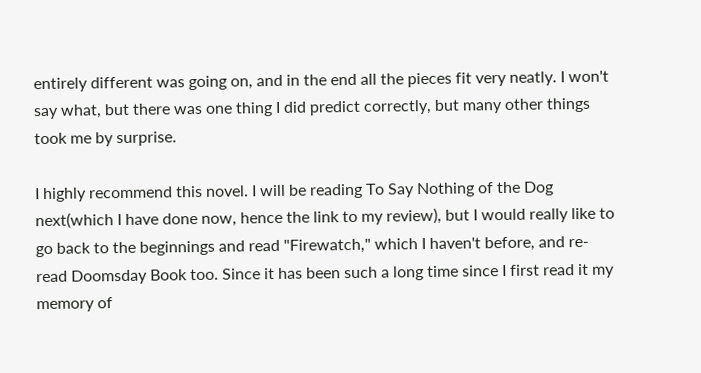entirely different was going on, and in the end all the pieces fit very neatly. I won't say what, but there was one thing I did predict correctly, but many other things took me by surprise.

I highly recommend this novel. I will be reading To Say Nothing of the Dog next(which I have done now, hence the link to my review), but I would really like to go back to the beginnings and read "Firewatch," which I haven't before, and re-read Doomsday Book too. Since it has been such a long time since I first read it my memory of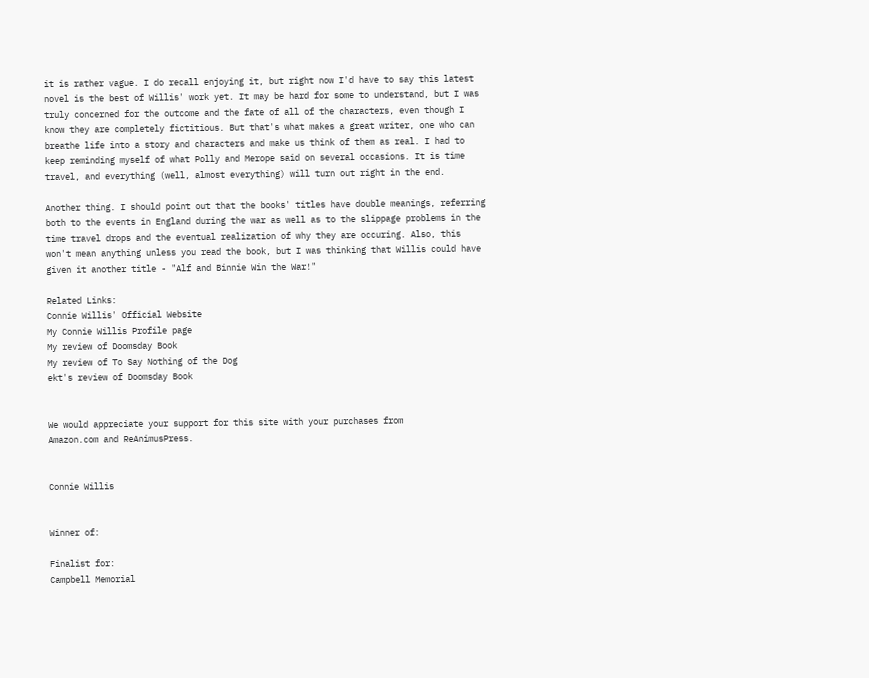it is rather vague. I do recall enjoying it, but right now I'd have to say this latest novel is the best of Willis' work yet. It may be hard for some to understand, but I was truly concerned for the outcome and the fate of all of the characters, even though I know they are completely fictitious. But that's what makes a great writer, one who can breathe life into a story and characters and make us think of them as real. I had to keep reminding myself of what Polly and Merope said on several occasions. It is time travel, and everything (well, almost everything) will turn out right in the end.

Another thing. I should point out that the books' titles have double meanings, referring both to the events in England during the war as well as to the slippage problems in the time travel drops and the eventual realization of why they are occuring. Also, this won't mean anything unless you read the book, but I was thinking that Willis could have given it another title - "Alf and Binnie Win the War!"

Related Links:
Connie Willis' Official Website
My Connie Willis Profile page
My review of Doomsday Book
My review of To Say Nothing of the Dog
ekt's review of Doomsday Book


We would appreciate your support for this site with your purchases from
Amazon.com and ReAnimusPress.


Connie Willis


Winner of:

Finalist for:
Campbell Memorial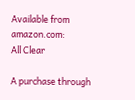Available from amazon.com:
All Clear

A purchase through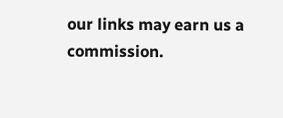our links may earn us a commission.